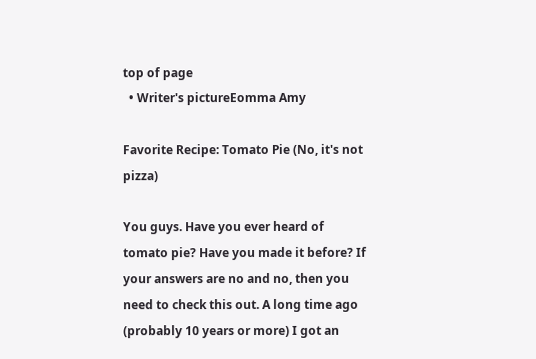top of page
  • Writer's pictureEomma Amy

Favorite Recipe: Tomato Pie (No, it's not pizza)

You guys. Have you ever heard of tomato pie? Have you made it before? If your answers are no and no, then you need to check this out. A long time ago (probably 10 years or more) I got an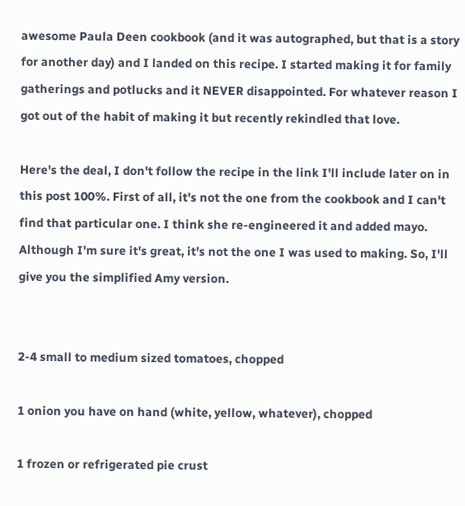awesome Paula Deen cookbook (and it was autographed, but that is a story for another day) and I landed on this recipe. I started making it for family gatherings and potlucks and it NEVER disappointed. For whatever reason I got out of the habit of making it but recently rekindled that love.

Here's the deal, I don't follow the recipe in the link I'll include later on in this post 100%. First of all, it's not the one from the cookbook and I can't find that particular one. I think she re-engineered it and added mayo. Although I'm sure it's great, it's not the one I was used to making. So, I'll give you the simplified Amy version.


2-4 small to medium sized tomatoes, chopped

1 onion you have on hand (white, yellow, whatever), chopped

1 frozen or refrigerated pie crust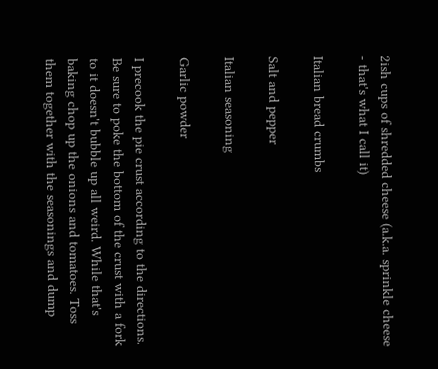2ish cups of shredded cheese (a.k.a. sprinkle cheese - that's what I call it)

Italian bread crumbs

Salt and pepper

Italian seasoning

Garlic powder

I precook the pie crust according to the directions. Be sure to poke the bottom of the crust with a fork to it doesn't bubble up all weird. While that's baking chop up the onions and tomatoes. Toss them together with the seasonings and dump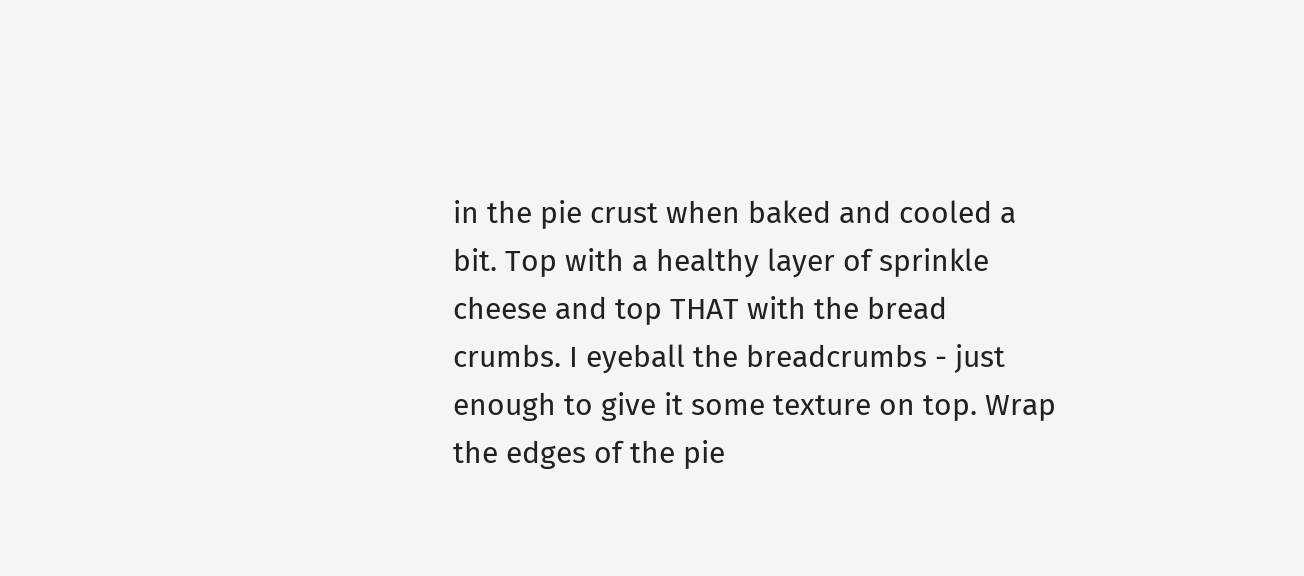in the pie crust when baked and cooled a bit. Top with a healthy layer of sprinkle cheese and top THAT with the bread crumbs. I eyeball the breadcrumbs - just enough to give it some texture on top. Wrap the edges of the pie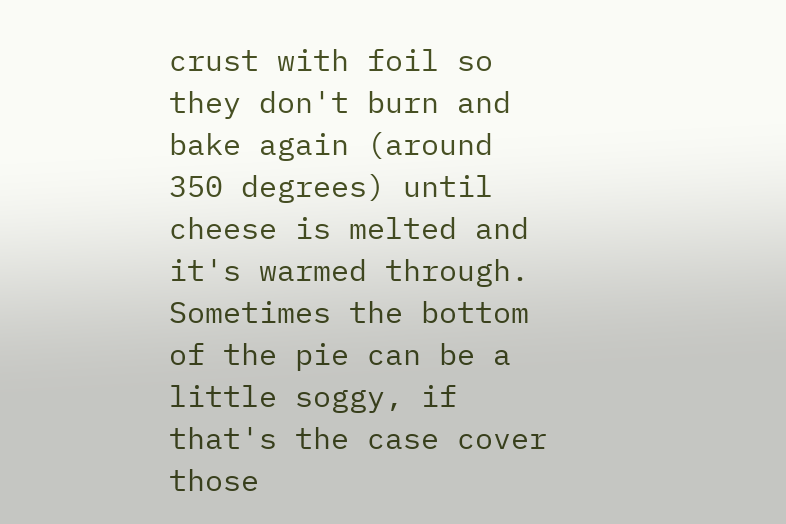crust with foil so they don't burn and bake again (around 350 degrees) until cheese is melted and it's warmed through. Sometimes the bottom of the pie can be a little soggy, if that's the case cover those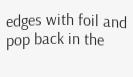edges with foil and pop back in the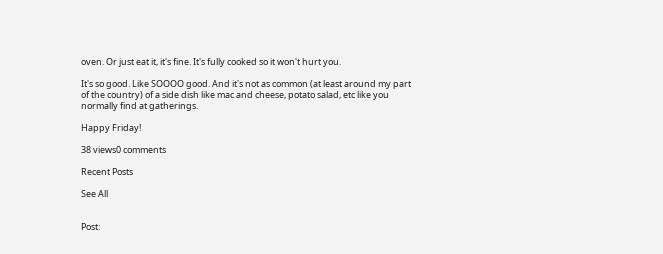oven. Or just eat it, it's fine. It's fully cooked so it won't hurt you.

It's so good. Like SOOOO good. And it's not as common (at least around my part of the country) of a side dish like mac and cheese, potato salad, etc like you normally find at gatherings.

Happy Friday!

38 views0 comments

Recent Posts

See All


Post: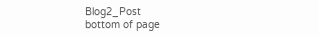Blog2_Post
bottom of page